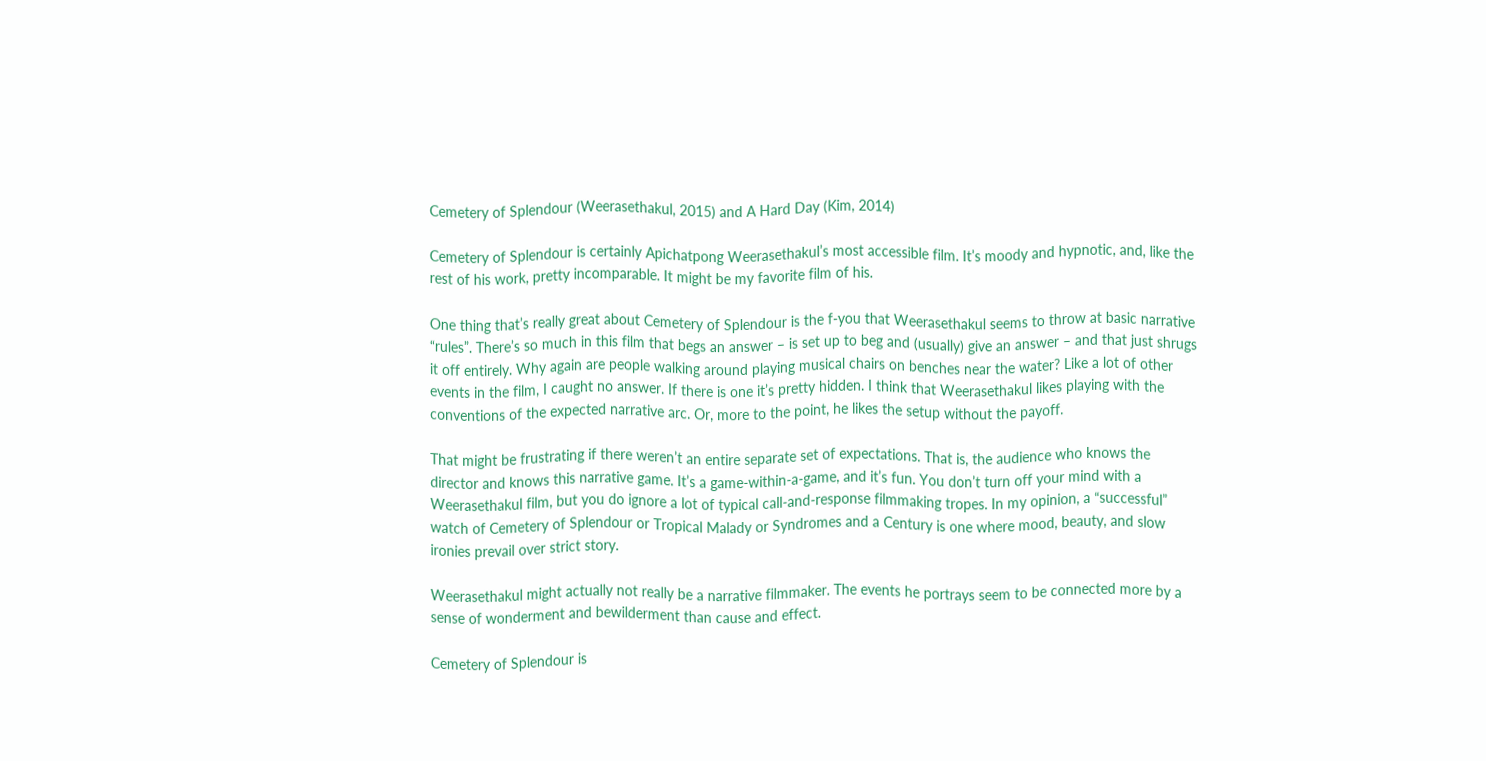Cemetery of Splendour (Weerasethakul, 2015) and A Hard Day (Kim, 2014)

Cemetery of Splendour is certainly Apichatpong Weerasethakul’s most accessible film. It’s moody and hypnotic, and, like the rest of his work, pretty incomparable. It might be my favorite film of his.

One thing that’s really great about Cemetery of Splendour is the f-you that Weerasethakul seems to throw at basic narrative “rules”. There’s so much in this film that begs an answer – is set up to beg and (usually) give an answer – and that just shrugs it off entirely. Why again are people walking around playing musical chairs on benches near the water? Like a lot of other events in the film, I caught no answer. If there is one it’s pretty hidden. I think that Weerasethakul likes playing with the conventions of the expected narrative arc. Or, more to the point, he likes the setup without the payoff.

That might be frustrating if there weren’t an entire separate set of expectations. That is, the audience who knows the director and knows this narrative game. It’s a game-within-a-game, and it’s fun. You don’t turn off your mind with a Weerasethakul film, but you do ignore a lot of typical call-and-response filmmaking tropes. In my opinion, a “successful” watch of Cemetery of Splendour or Tropical Malady or Syndromes and a Century is one where mood, beauty, and slow ironies prevail over strict story.

Weerasethakul might actually not really be a narrative filmmaker. The events he portrays seem to be connected more by a sense of wonderment and bewilderment than cause and effect.

Cemetery of Splendour is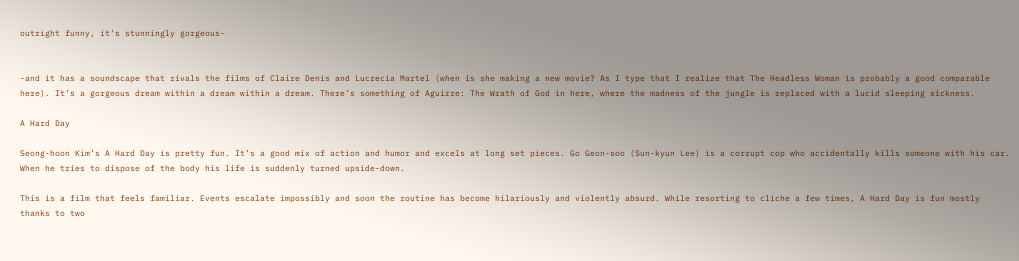outright funny, it’s stunningly gorgeous-


-and it has a soundscape that rivals the films of Claire Denis and Lucrecia Martel (when is she making a new movie? As I type that I realize that The Headless Woman is probably a good comparable here). It’s a gorgeous dream within a dream within a dream. There’s something of Aguirre: The Wrath of God in here, where the madness of the jungle is replaced with a lucid sleeping sickness.

A Hard Day

Seong-hoon Kim’s A Hard Day is pretty fun. It’s a good mix of action and humor and excels at long set pieces. Go Geon-soo (Sun-kyun Lee) is a corrupt cop who accidentally kills someone with his car. When he tries to dispose of the body his life is suddenly turned upside-down.

This is a film that feels familiar. Events escalate impossibly and soon the routine has become hilariously and violently absurd. While resorting to cliche a few times, A Hard Day is fun mostly thanks to two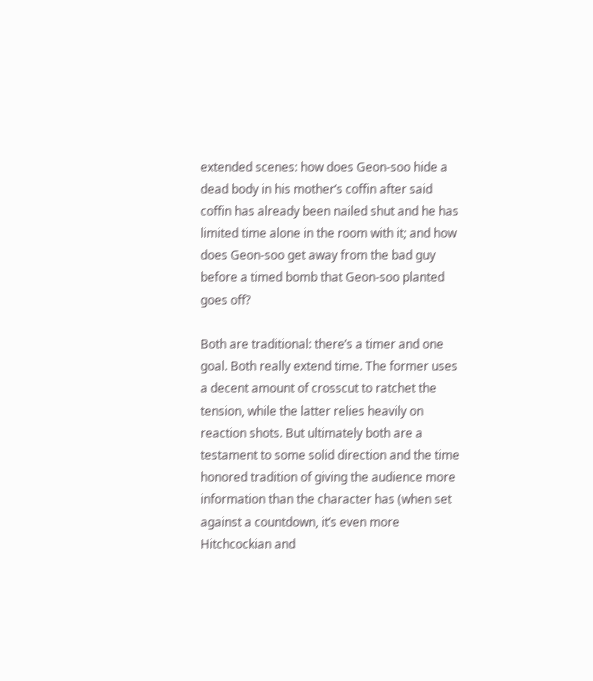extended scenes: how does Geon-soo hide a dead body in his mother’s coffin after said coffin has already been nailed shut and he has limited time alone in the room with it; and how does Geon-soo get away from the bad guy before a timed bomb that Geon-soo planted goes off?

Both are traditional: there’s a timer and one goal. Both really extend time. The former uses a decent amount of crosscut to ratchet the tension, while the latter relies heavily on reaction shots. But ultimately both are a testament to some solid direction and the time honored tradition of giving the audience more information than the character has (when set against a countdown, it’s even more Hitchcockian and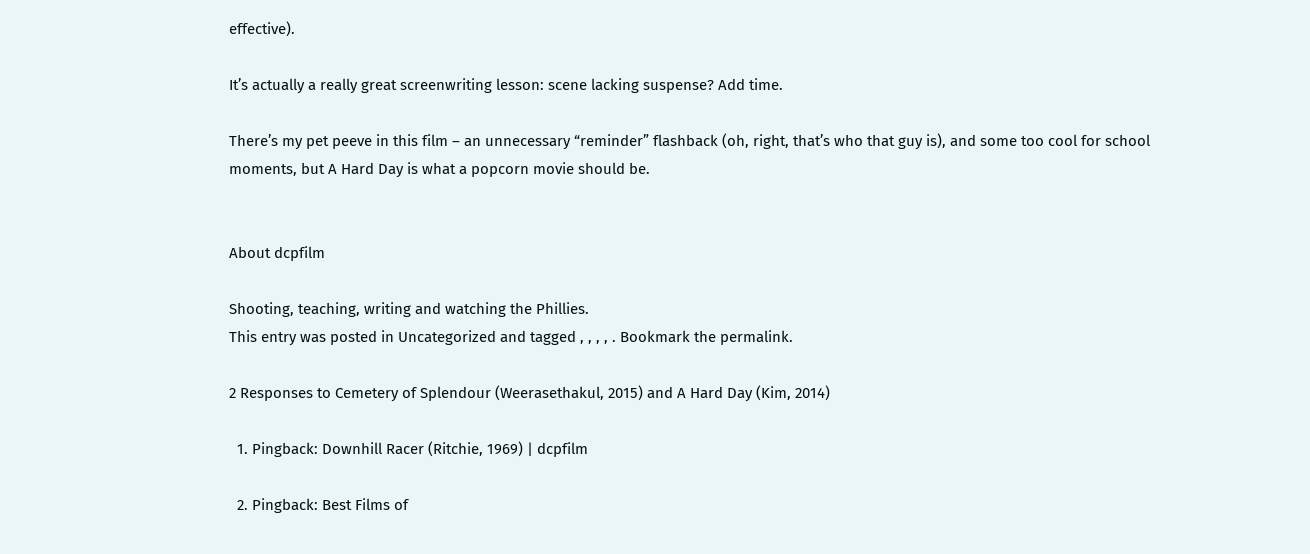effective).

It’s actually a really great screenwriting lesson: scene lacking suspense? Add time.

There’s my pet peeve in this film – an unnecessary “reminder” flashback (oh, right, that’s who that guy is), and some too cool for school moments, but A Hard Day is what a popcorn movie should be.


About dcpfilm

Shooting, teaching, writing and watching the Phillies.
This entry was posted in Uncategorized and tagged , , , , . Bookmark the permalink.

2 Responses to Cemetery of Splendour (Weerasethakul, 2015) and A Hard Day (Kim, 2014)

  1. Pingback: Downhill Racer (Ritchie, 1969) | dcpfilm

  2. Pingback: Best Films of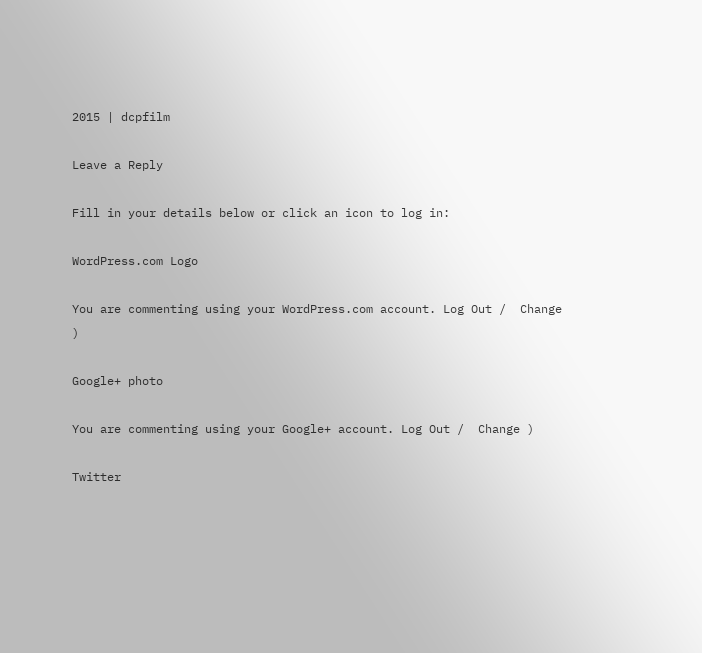2015 | dcpfilm

Leave a Reply

Fill in your details below or click an icon to log in:

WordPress.com Logo

You are commenting using your WordPress.com account. Log Out /  Change )

Google+ photo

You are commenting using your Google+ account. Log Out /  Change )

Twitter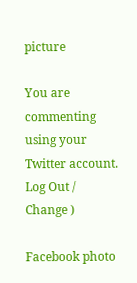picture

You are commenting using your Twitter account. Log Out /  Change )

Facebook photo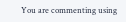You are commenting using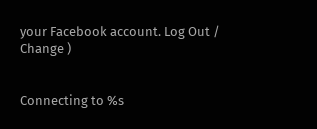your Facebook account. Log Out /  Change )


Connecting to %s